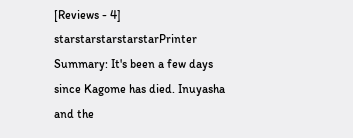[Reviews - 4] starstarstarstarstarPrinter
Summary: It's been a few days since Kagome has died. Inuyasha and the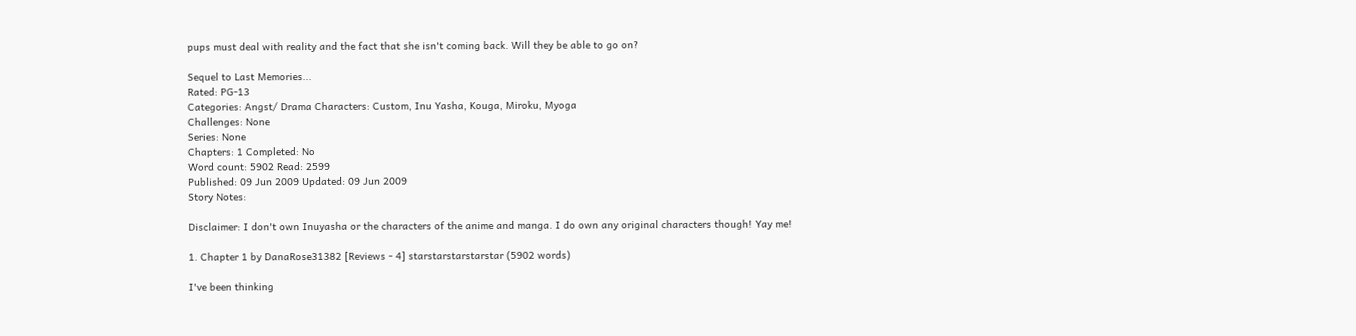pups must deal with reality and the fact that she isn't coming back. Will they be able to go on?

Sequel to Last Memories...
Rated: PG-13
Categories: Angst/ Drama Characters: Custom, Inu Yasha, Kouga, Miroku, Myoga
Challenges: None
Series: None
Chapters: 1 Completed: No
Word count: 5902 Read: 2599
Published: 09 Jun 2009 Updated: 09 Jun 2009
Story Notes:

Disclaimer: I don't own Inuyasha or the characters of the anime and manga. I do own any original characters though! Yay me!

1. Chapter 1 by DanaRose31382 [Reviews - 4] starstarstarstarstar (5902 words)

I've been thinking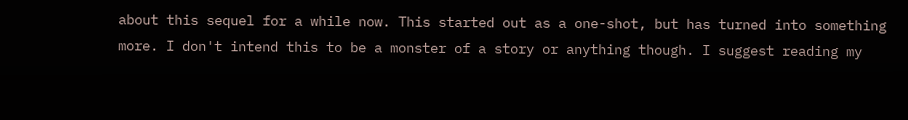about this sequel for a while now. This started out as a one-shot, but has turned into something more. I don't intend this to be a monster of a story or anything though. I suggest reading my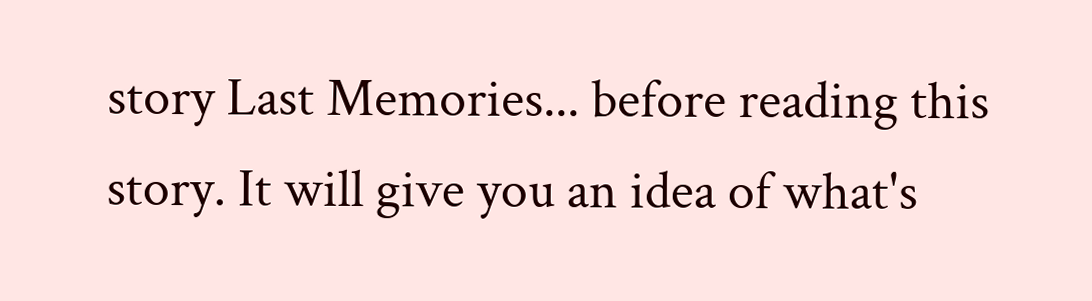story Last Memories... before reading this story. It will give you an idea of what's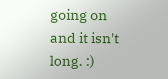going on and it isn't long. :)